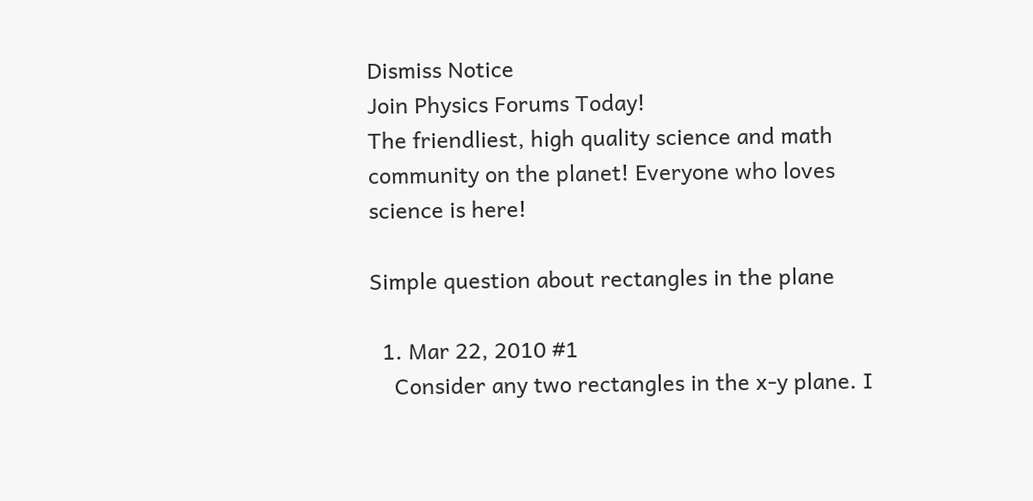Dismiss Notice
Join Physics Forums Today!
The friendliest, high quality science and math community on the planet! Everyone who loves science is here!

Simple question about rectangles in the plane

  1. Mar 22, 2010 #1
    Consider any two rectangles in the x-y plane. I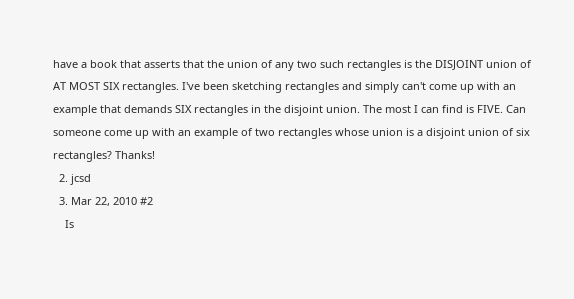have a book that asserts that the union of any two such rectangles is the DISJOINT union of AT MOST SIX rectangles. I've been sketching rectangles and simply can't come up with an example that demands SIX rectangles in the disjoint union. The most I can find is FIVE. Can someone come up with an example of two rectangles whose union is a disjoint union of six rectangles? Thanks!
  2. jcsd
  3. Mar 22, 2010 #2
    Is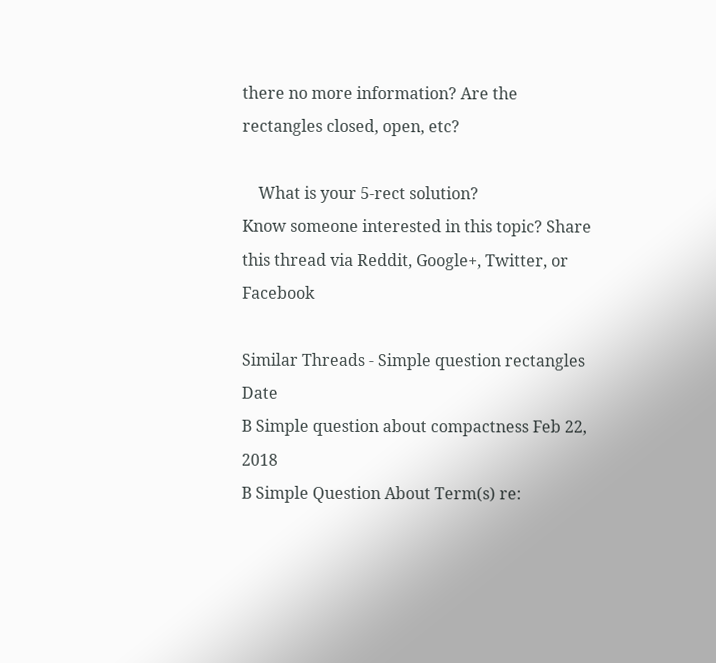there no more information? Are the rectangles closed, open, etc?

    What is your 5-rect solution?
Know someone interested in this topic? Share this thread via Reddit, Google+, Twitter, or Facebook

Similar Threads - Simple question rectangles Date
B Simple question about compactness Feb 22, 2018
B Simple Question About Term(s) re: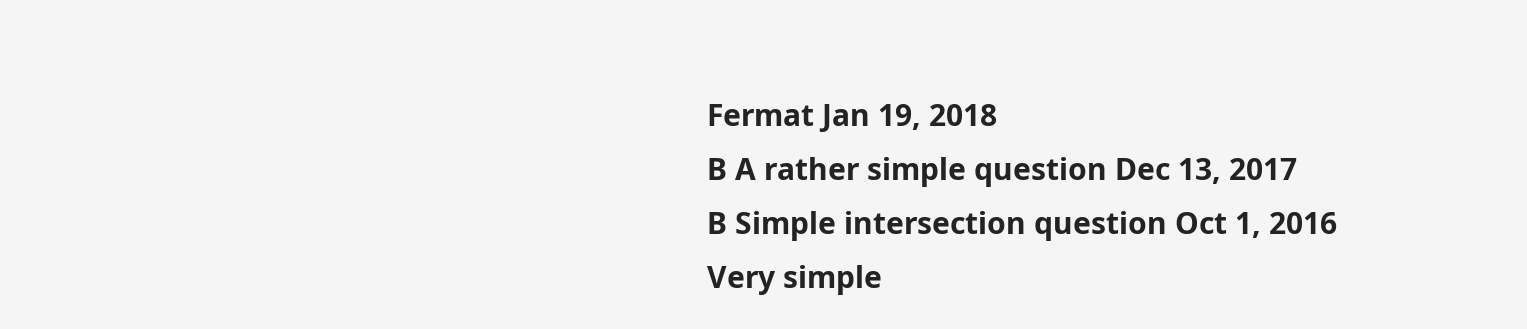Fermat Jan 19, 2018
B A rather simple question Dec 13, 2017
B Simple intersection question Oct 1, 2016
Very simple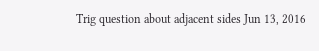Trig question about adjacent sides Jun 13, 2016